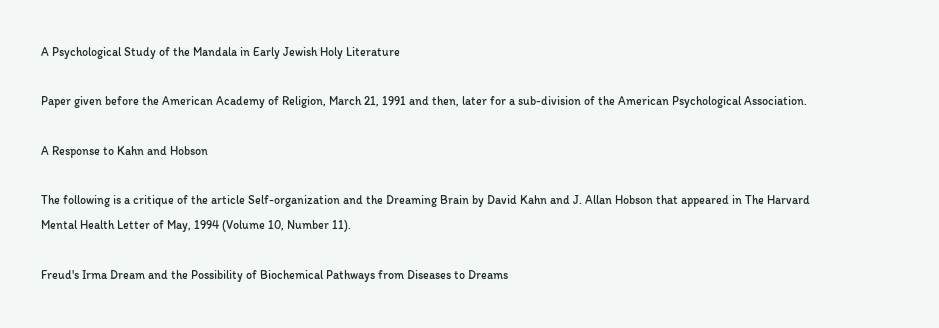A Psychological Study of the Mandala in Early Jewish Holy Literature

Paper given before the American Academy of Religion, March 21, 1991 and then, later for a sub-division of the American Psychological Association.

A Response to Kahn and Hobson

The following is a critique of the article Self-organization and the Dreaming Brain by David Kahn and J. Allan Hobson that appeared in The Harvard Mental Health Letter of May, 1994 (Volume 10, Number 11).

Freud's Irma Dream and the Possibility of Biochemical Pathways from Diseases to Dreams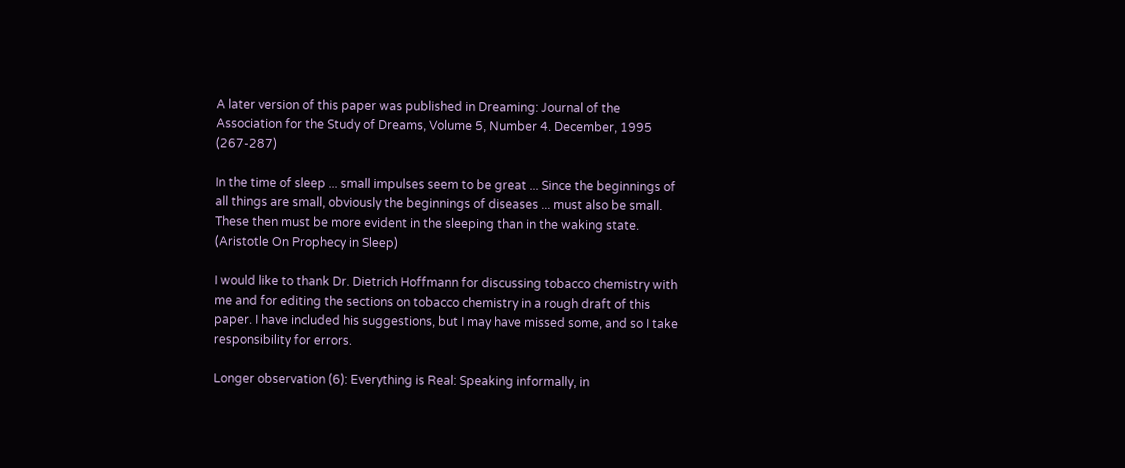A later version of this paper was published in Dreaming: Journal of the Association for the Study of Dreams, Volume 5, Number 4. December, 1995 (267-287)

In the time of sleep ... small impulses seem to be great ... Since the beginnings of all things are small, obviously the beginnings of diseases ... must also be small. These then must be more evident in the sleeping than in the waking state. (Aristotle On Prophecy in Sleep)

I would like to thank Dr. Dietrich Hoffmann for discussing tobacco chemistry with me and for editing the sections on tobacco chemistry in a rough draft of this paper. I have included his suggestions, but I may have missed some, and so I take responsibility for errors.

Longer observation (6): Everything is Real: Speaking informally, in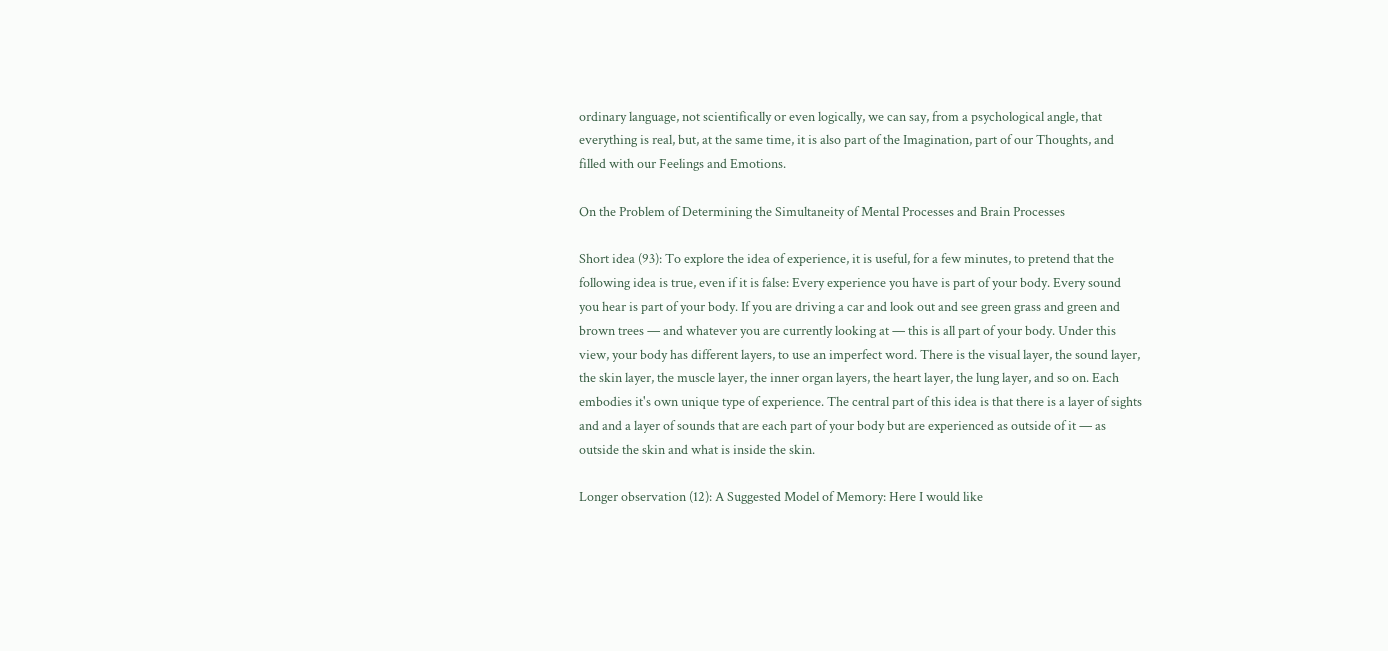ordinary language, not scientifically or even logically, we can say, from a psychological angle, that everything is real, but, at the same time, it is also part of the Imagination, part of our Thoughts, and filled with our Feelings and Emotions.

On the Problem of Determining the Simultaneity of Mental Processes and Brain Processes

Short idea (93): To explore the idea of experience, it is useful, for a few minutes, to pretend that the following idea is true, even if it is false: Every experience you have is part of your body. Every sound you hear is part of your body. If you are driving a car and look out and see green grass and green and brown trees — and whatever you are currently looking at — this is all part of your body. Under this view, your body has different layers, to use an imperfect word. There is the visual layer, the sound layer, the skin layer, the muscle layer, the inner organ layers, the heart layer, the lung layer, and so on. Each embodies it's own unique type of experience. The central part of this idea is that there is a layer of sights and and a layer of sounds that are each part of your body but are experienced as outside of it — as outside the skin and what is inside the skin.

Longer observation (12): A Suggested Model of Memory: Here I would like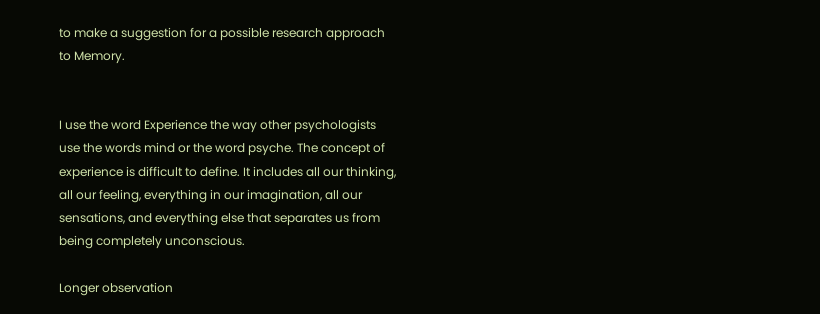to make a suggestion for a possible research approach to Memory.


I use the word Experience the way other psychologists use the words mind or the word psyche. The concept of experience is difficult to define. It includes all our thinking, all our feeling, everything in our imagination, all our sensations, and everything else that separates us from being completely unconscious.

Longer observation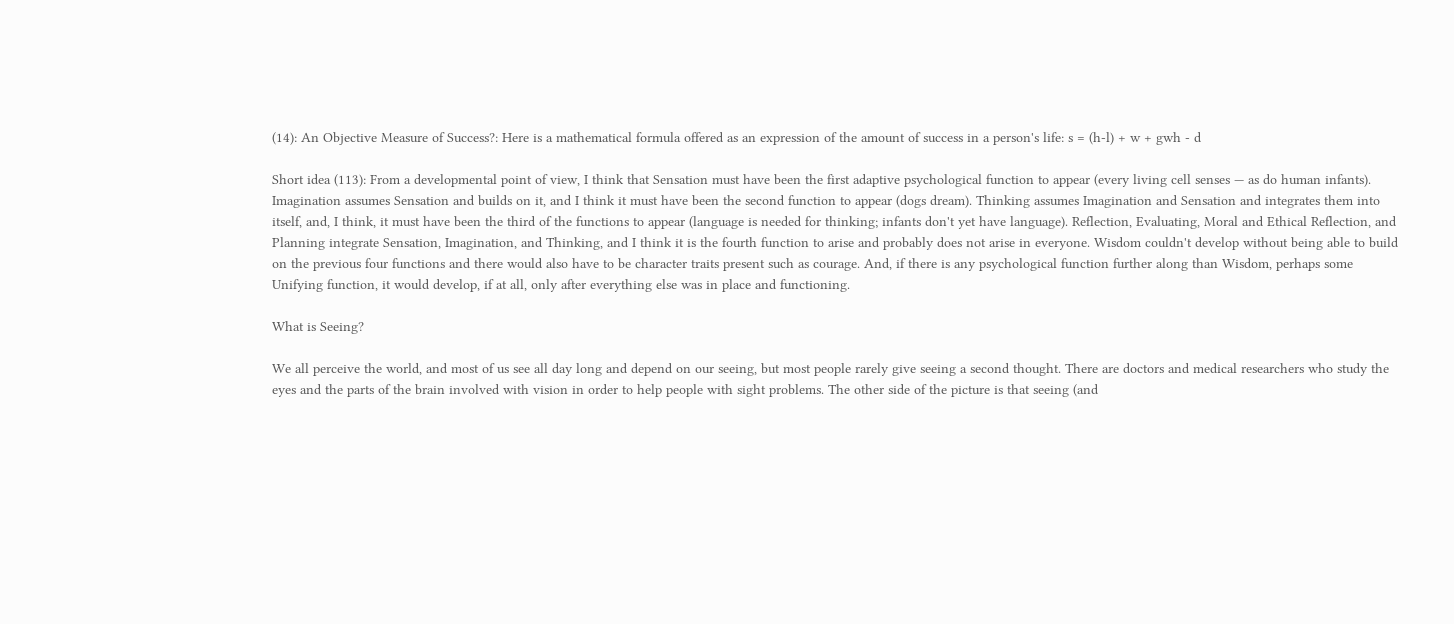(14): An Objective Measure of Success?: Here is a mathematical formula offered as an expression of the amount of success in a person's life: s = (h-l) + w + gwh - d

Short idea (113): From a developmental point of view, I think that Sensation must have been the first adaptive psychological function to appear (every living cell senses — as do human infants). Imagination assumes Sensation and builds on it, and I think it must have been the second function to appear (dogs dream). Thinking assumes Imagination and Sensation and integrates them into itself, and, I think, it must have been the third of the functions to appear (language is needed for thinking; infants don't yet have language). Reflection, Evaluating, Moral and Ethical Reflection, and Planning integrate Sensation, Imagination, and Thinking, and I think it is the fourth function to arise and probably does not arise in everyone. Wisdom couldn't develop without being able to build on the previous four functions and there would also have to be character traits present such as courage. And, if there is any psychological function further along than Wisdom, perhaps some Unifying function, it would develop, if at all, only after everything else was in place and functioning.

What is Seeing?

We all perceive the world, and most of us see all day long and depend on our seeing, but most people rarely give seeing a second thought. There are doctors and medical researchers who study the eyes and the parts of the brain involved with vision in order to help people with sight problems. The other side of the picture is that seeing (and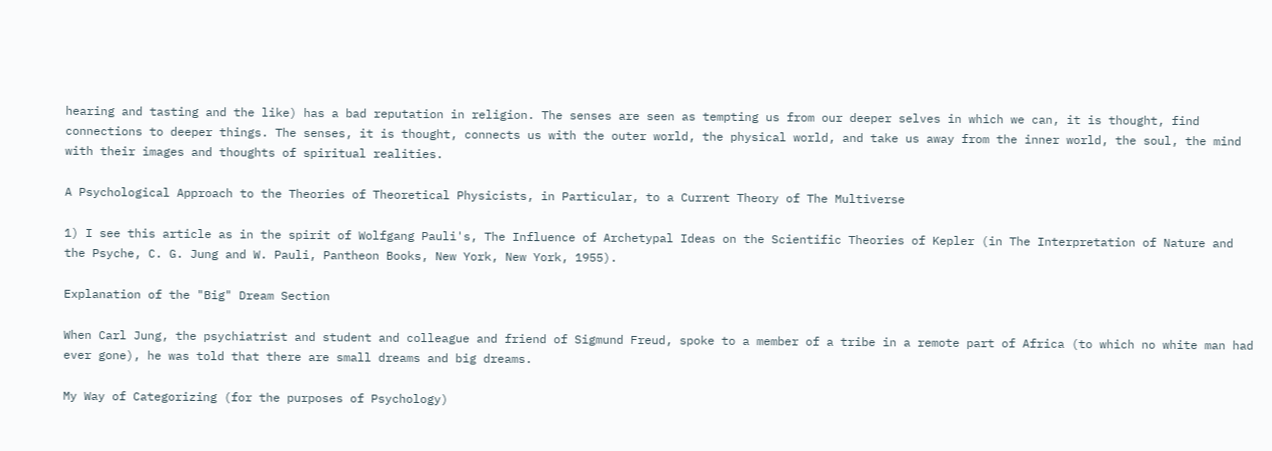hearing and tasting and the like) has a bad reputation in religion. The senses are seen as tempting us from our deeper selves in which we can, it is thought, find connections to deeper things. The senses, it is thought, connects us with the outer world, the physical world, and take us away from the inner world, the soul, the mind with their images and thoughts of spiritual realities.

A Psychological Approach to the Theories of Theoretical Physicists, in Particular, to a Current Theory of The Multiverse

1) I see this article as in the spirit of Wolfgang Pauli's, The Influence of Archetypal Ideas on the Scientific Theories of Kepler (in The Interpretation of Nature and the Psyche, C. G. Jung and W. Pauli, Pantheon Books, New York, New York, 1955).

Explanation of the "Big" Dream Section

When Carl Jung, the psychiatrist and student and colleague and friend of Sigmund Freud, spoke to a member of a tribe in a remote part of Africa (to which no white man had ever gone), he was told that there are small dreams and big dreams.

My Way of Categorizing (for the purposes of Psychology)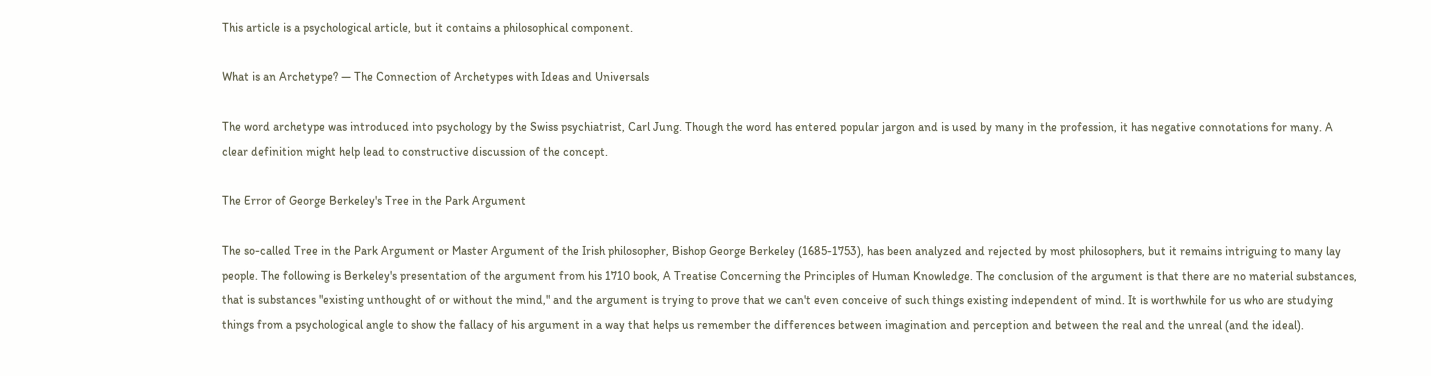This article is a psychological article, but it contains a philosophical component.

What is an Archetype? — The Connection of Archetypes with Ideas and Universals

The word archetype was introduced into psychology by the Swiss psychiatrist, Carl Jung. Though the word has entered popular jargon and is used by many in the profession, it has negative connotations for many. A clear definition might help lead to constructive discussion of the concept.

The Error of George Berkeley's Tree in the Park Argument

The so-called Tree in the Park Argument or Master Argument of the Irish philosopher, Bishop George Berkeley (1685-1753), has been analyzed and rejected by most philosophers, but it remains intriguing to many lay people. The following is Berkeley's presentation of the argument from his 1710 book, A Treatise Concerning the Principles of Human Knowledge. The conclusion of the argument is that there are no material substances, that is substances "existing unthought of or without the mind," and the argument is trying to prove that we can't even conceive of such things existing independent of mind. It is worthwhile for us who are studying things from a psychological angle to show the fallacy of his argument in a way that helps us remember the differences between imagination and perception and between the real and the unreal (and the ideal).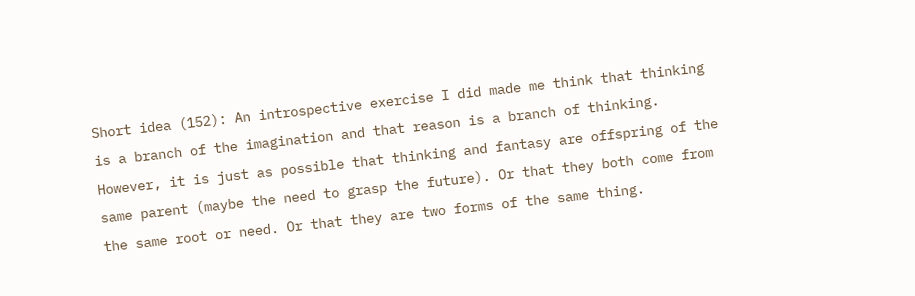Short idea (152): An introspective exercise I did made me think that thinking is a branch of the imagination and that reason is a branch of thinking. However, it is just as possible that thinking and fantasy are offspring of the same parent (maybe the need to grasp the future). Or that they both come from the same root or need. Or that they are two forms of the same thing.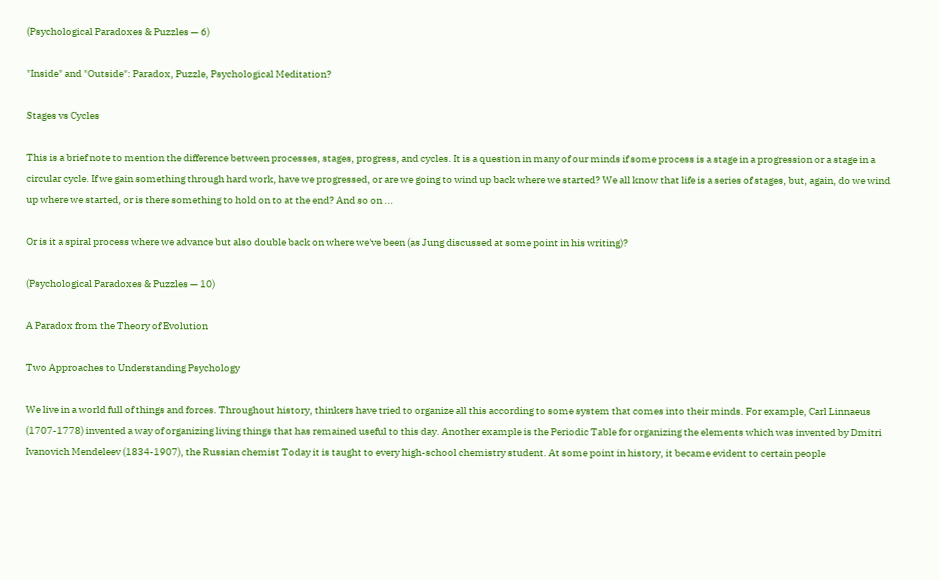(Psychological Paradoxes & Puzzles — 6)

"Inside" and "Outside": Paradox, Puzzle, Psychological Meditation?

Stages vs Cycles

This is a brief note to mention the difference between processes, stages, progress, and cycles. It is a question in many of our minds if some process is a stage in a progression or a stage in a circular cycle. If we gain something through hard work, have we progressed, or are we going to wind up back where we started? We all know that life is a series of stages, but, again, do we wind up where we started, or is there something to hold on to at the end? And so on ...

Or is it a spiral process where we advance but also double back on where we've been (as Jung discussed at some point in his writing)?

(Psychological Paradoxes & Puzzles — 10)

A Paradox from the Theory of Evolution

Two Approaches to Understanding Psychology

We live in a world full of things and forces. Throughout history, thinkers have tried to organize all this according to some system that comes into their minds. For example, Carl Linnaeus (1707-1778) invented a way of organizing living things that has remained useful to this day. Another example is the Periodic Table for organizing the elements which was invented by Dmitri Ivanovich Mendeleev (1834-1907), the Russian chemist Today it is taught to every high-school chemistry student. At some point in history, it became evident to certain people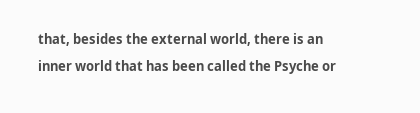that, besides the external world, there is an inner world that has been called the Psyche or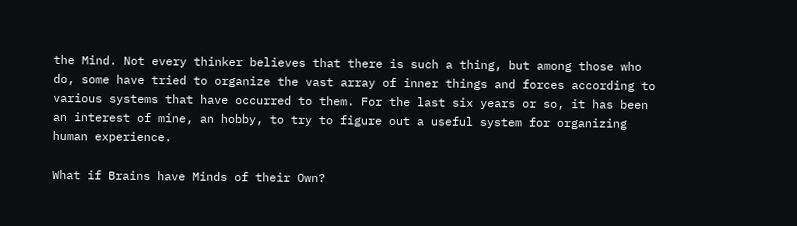the Mind. Not every thinker believes that there is such a thing, but among those who do, some have tried to organize the vast array of inner things and forces according to various systems that have occurred to them. For the last six years or so, it has been an interest of mine, an hobby, to try to figure out a useful system for organizing human experience.

What if Brains have Minds of their Own?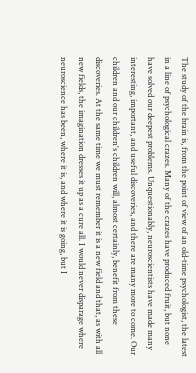The study of the brain is, from the point of view of an old-time psychologist, the latest in a line of psychological crazes. Many of the crazes have produced fruit, but none have solved our deepest problems. Unquestionably, neuroscientists have made many interesting, important, and useful discoveries, and there are many more to come. Our children and our children's children will, almost certainly, benefit from these discoveries. At the same time we must remember it is a new field and that, as with all new fields, the imagination dresses it up as a cure all. I would never disparage where neuroscience has been, where it is, and where it is going, but I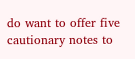do want to offer five cautionary notes to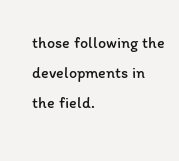those following the developments in the field.